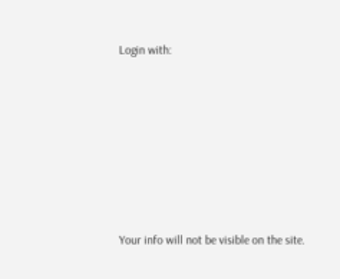Login with:








Your info will not be visible on the site.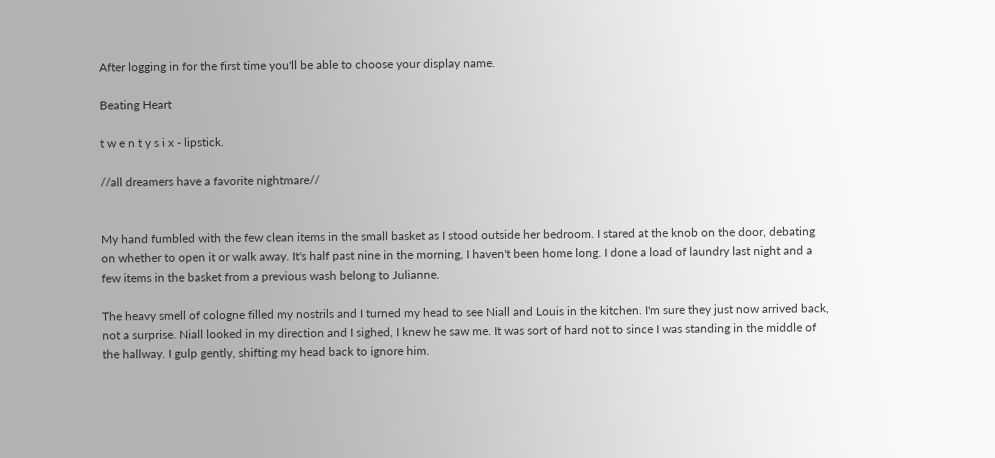After logging in for the first time you'll be able to choose your display name.

Beating Heart

t w e n t y s i x - lipstick.

//all dreamers have a favorite nightmare//


My hand fumbled with the few clean items in the small basket as I stood outside her bedroom. I stared at the knob on the door, debating on whether to open it or walk away. It's half past nine in the morning, I haven't been home long. I done a load of laundry last night and a few items in the basket from a previous wash belong to Julianne.

The heavy smell of cologne filled my nostrils and I turned my head to see Niall and Louis in the kitchen. I'm sure they just now arrived back, not a surprise. Niall looked in my direction and I sighed, I knew he saw me. It was sort of hard not to since I was standing in the middle of the hallway. I gulp gently, shifting my head back to ignore him.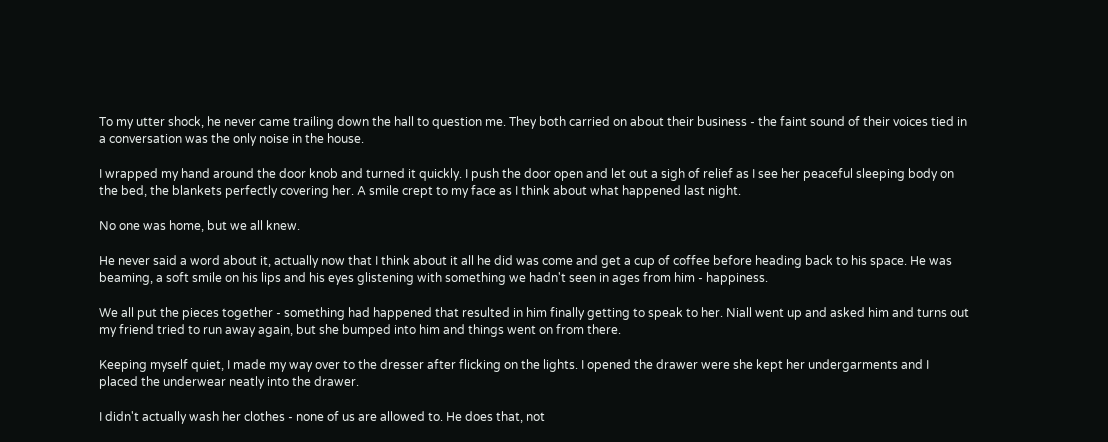To my utter shock, he never came trailing down the hall to question me. They both carried on about their business - the faint sound of their voices tied in a conversation was the only noise in the house.

I wrapped my hand around the door knob and turned it quickly. I push the door open and let out a sigh of relief as I see her peaceful sleeping body on the bed, the blankets perfectly covering her. A smile crept to my face as I think about what happened last night.

No one was home, but we all knew.

He never said a word about it, actually now that I think about it all he did was come and get a cup of coffee before heading back to his space. He was beaming, a soft smile on his lips and his eyes glistening with something we hadn't seen in ages from him - happiness.

We all put the pieces together - something had happened that resulted in him finally getting to speak to her. Niall went up and asked him and turns out my friend tried to run away again, but she bumped into him and things went on from there.

Keeping myself quiet, I made my way over to the dresser after flicking on the lights. I opened the drawer were she kept her undergarments and I placed the underwear neatly into the drawer.

I didn't actually wash her clothes - none of us are allowed to. He does that, not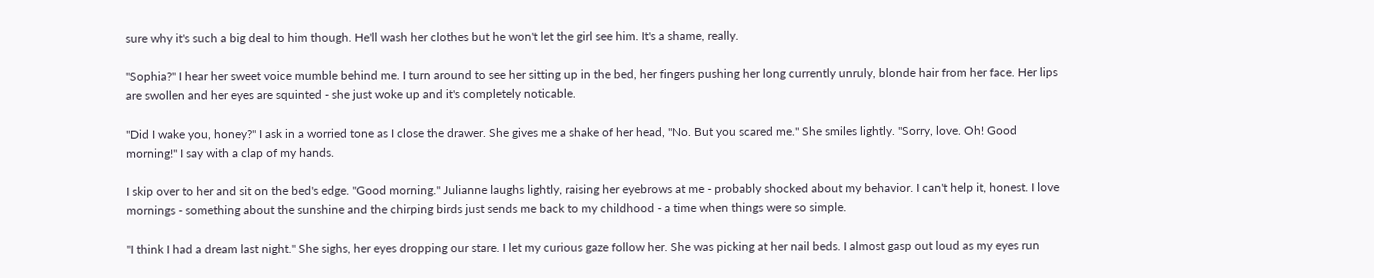sure why it's such a big deal to him though. He'll wash her clothes but he won't let the girl see him. It's a shame, really.

"Sophia?" I hear her sweet voice mumble behind me. I turn around to see her sitting up in the bed, her fingers pushing her long currently unruly, blonde hair from her face. Her lips are swollen and her eyes are squinted - she just woke up and it's completely noticable.

"Did I wake you, honey?" I ask in a worried tone as I close the drawer. She gives me a shake of her head, "No. But you scared me." She smiles lightly. "Sorry, love. Oh! Good morning!" I say with a clap of my hands.

I skip over to her and sit on the bed's edge. "Good morning." Julianne laughs lightly, raising her eyebrows at me - probably shocked about my behavior. I can't help it, honest. I love mornings - something about the sunshine and the chirping birds just sends me back to my childhood - a time when things were so simple.

"I think I had a dream last night." She sighs, her eyes dropping our stare. I let my curious gaze follow her. She was picking at her nail beds. I almost gasp out loud as my eyes run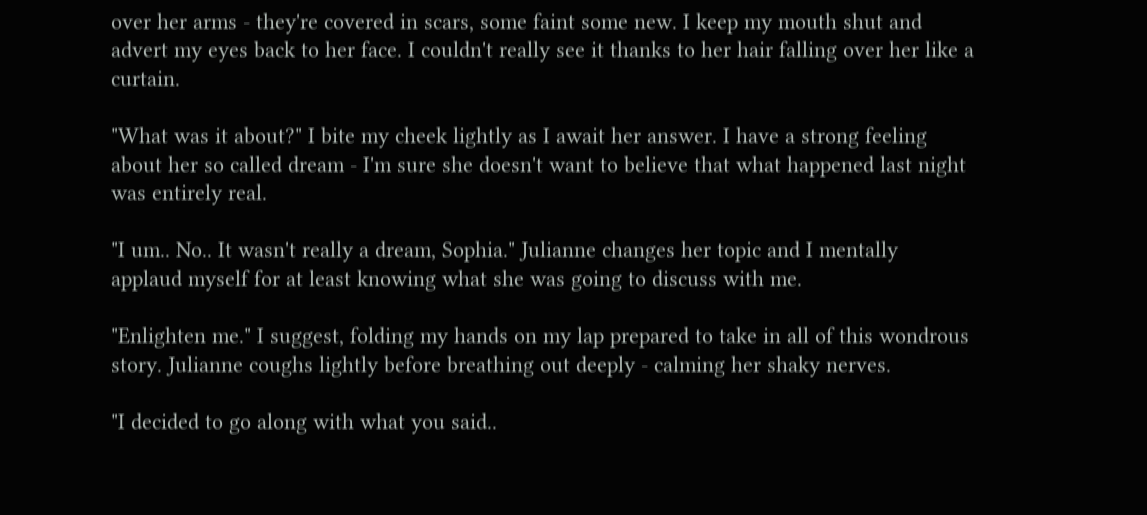over her arms - they're covered in scars, some faint some new. I keep my mouth shut and advert my eyes back to her face. I couldn't really see it thanks to her hair falling over her like a curtain.

"What was it about?" I bite my cheek lightly as I await her answer. I have a strong feeling about her so called dream - I'm sure she doesn't want to believe that what happened last night was entirely real.

"I um.. No.. It wasn't really a dream, Sophia." Julianne changes her topic and I mentally applaud myself for at least knowing what she was going to discuss with me.

"Enlighten me." I suggest, folding my hands on my lap prepared to take in all of this wondrous story. Julianne coughs lightly before breathing out deeply - calming her shaky nerves.

"I decided to go along with what you said..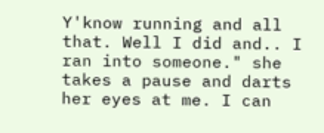Y'know running and all that. Well I did and.. I ran into someone." she takes a pause and darts her eyes at me. I can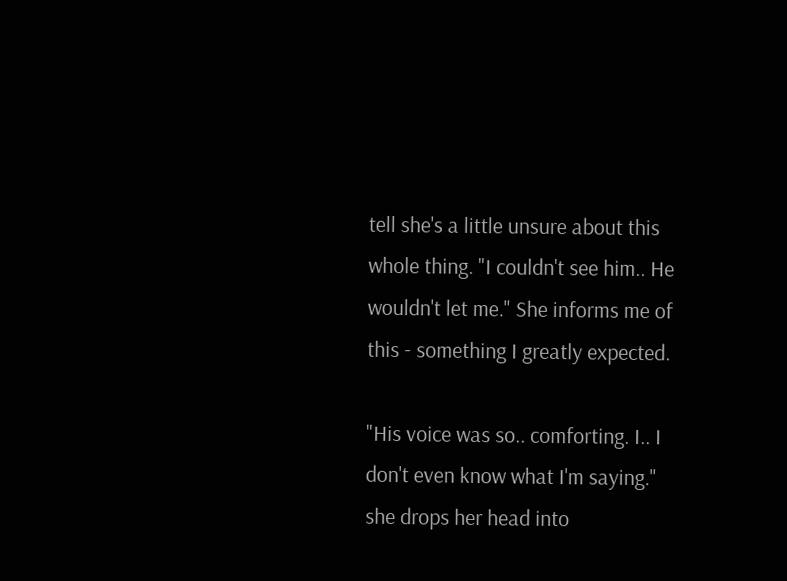tell she's a little unsure about this whole thing. "I couldn't see him.. He wouldn't let me." She informs me of this - something I greatly expected.

"His voice was so.. comforting. I.. I don't even know what I'm saying." she drops her head into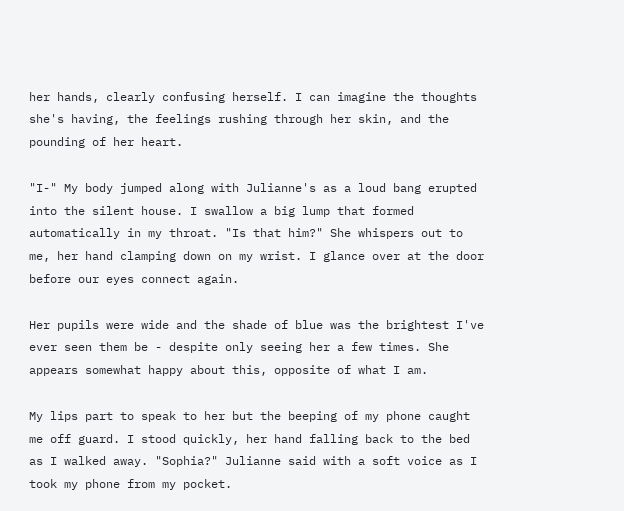her hands, clearly confusing herself. I can imagine the thoughts she's having, the feelings rushing through her skin, and the pounding of her heart.

"I-" My body jumped along with Julianne's as a loud bang erupted into the silent house. I swallow a big lump that formed automatically in my throat. "Is that him?" She whispers out to me, her hand clamping down on my wrist. I glance over at the door before our eyes connect again.

Her pupils were wide and the shade of blue was the brightest I've ever seen them be - despite only seeing her a few times. She appears somewhat happy about this, opposite of what I am.

My lips part to speak to her but the beeping of my phone caught me off guard. I stood quickly, her hand falling back to the bed as I walked away. "Sophia?" Julianne said with a soft voice as I took my phone from my pocket.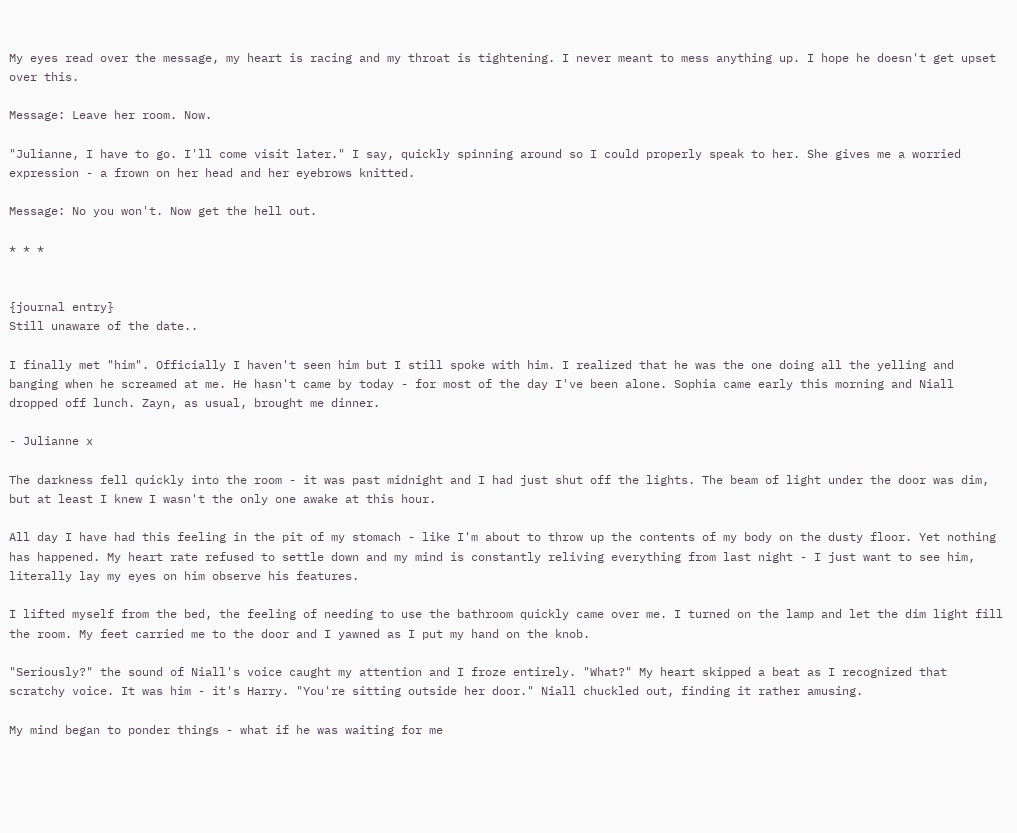My eyes read over the message, my heart is racing and my throat is tightening. I never meant to mess anything up. I hope he doesn't get upset over this.

Message: Leave her room. Now.

"Julianne, I have to go. I'll come visit later." I say, quickly spinning around so I could properly speak to her. She gives me a worried expression - a frown on her head and her eyebrows knitted.

Message: No you won't. Now get the hell out.

* * *


{journal entry}
Still unaware of the date..

I finally met "him". Officially I haven't seen him but I still spoke with him. I realized that he was the one doing all the yelling and banging when he screamed at me. He hasn't came by today - for most of the day I've been alone. Sophia came early this morning and Niall dropped off lunch. Zayn, as usual, brought me dinner.

- Julianne x

The darkness fell quickly into the room - it was past midnight and I had just shut off the lights. The beam of light under the door was dim, but at least I knew I wasn't the only one awake at this hour.

All day I have had this feeling in the pit of my stomach - like I'm about to throw up the contents of my body on the dusty floor. Yet nothing has happened. My heart rate refused to settle down and my mind is constantly reliving everything from last night - I just want to see him, literally lay my eyes on him observe his features.

I lifted myself from the bed, the feeling of needing to use the bathroom quickly came over me. I turned on the lamp and let the dim light fill the room. My feet carried me to the door and I yawned as I put my hand on the knob.

"Seriously?" the sound of Niall's voice caught my attention and I froze entirely. "What?" My heart skipped a beat as I recognized that scratchy voice. It was him - it's Harry. "You're sitting outside her door." Niall chuckled out, finding it rather amusing.

My mind began to ponder things - what if he was waiting for me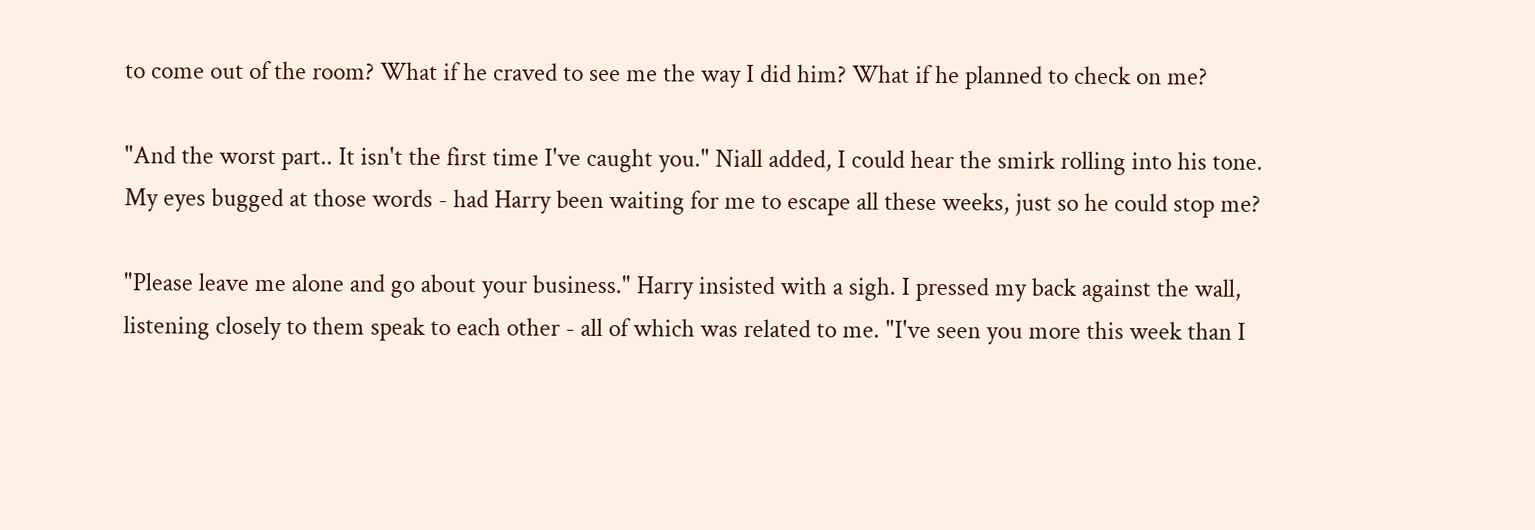to come out of the room? What if he craved to see me the way I did him? What if he planned to check on me?

"And the worst part.. It isn't the first time I've caught you." Niall added, I could hear the smirk rolling into his tone. My eyes bugged at those words - had Harry been waiting for me to escape all these weeks, just so he could stop me?

"Please leave me alone and go about your business." Harry insisted with a sigh. I pressed my back against the wall, listening closely to them speak to each other - all of which was related to me. "I've seen you more this week than I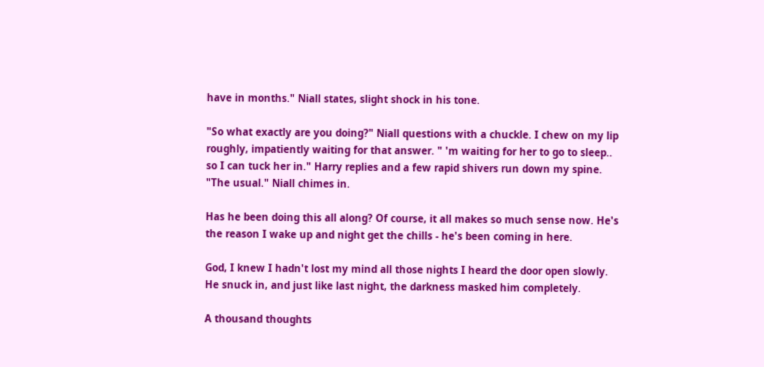have in months." Niall states, slight shock in his tone.

"So what exactly are you doing?" Niall questions with a chuckle. I chew on my lip roughly, impatiently waiting for that answer. " 'm waiting for her to go to sleep.. so I can tuck her in." Harry replies and a few rapid shivers run down my spine. "The usual." Niall chimes in.

Has he been doing this all along? Of course, it all makes so much sense now. He's the reason I wake up and night get the chills - he's been coming in here.

God, I knew I hadn't lost my mind all those nights I heard the door open slowly. He snuck in, and just like last night, the darkness masked him completely.

A thousand thoughts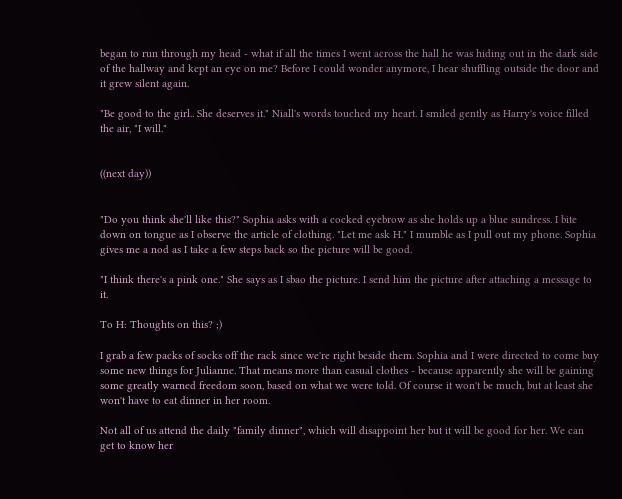began to run through my head - what if all the times I went across the hall he was hiding out in the dark side of the hallway and kept an eye on me? Before I could wonder anymore, I hear shuffling outside the door and it grew silent again.

"Be good to the girl.. She deserves it." Niall's words touched my heart. I smiled gently as Harry's voice filled the air, "I will."


((next day))


"Do you think she'll like this?" Sophia asks with a cocked eyebrow as she holds up a blue sundress. I bite down on tongue as I observe the article of clothing. "Let me ask H." I mumble as I pull out my phone. Sophia gives me a nod as I take a few steps back so the picture will be good.

"I think there's a pink one." She says as I sbao the picture. I send him the picture after attaching a message to it.

To H: Thoughts on this? ;)

I grab a few packs of socks off the rack since we're right beside them. Sophia and I were directed to come buy some new things for Julianne. That means more than casual clothes - because apparently she will be gaining some greatly warned freedom soon, based on what we were told. Of course it won't be much, but at least she won't have to eat dinner in her room.

Not all of us attend the daily "family dinner", which will disappoint her but it will be good for her. We can get to know her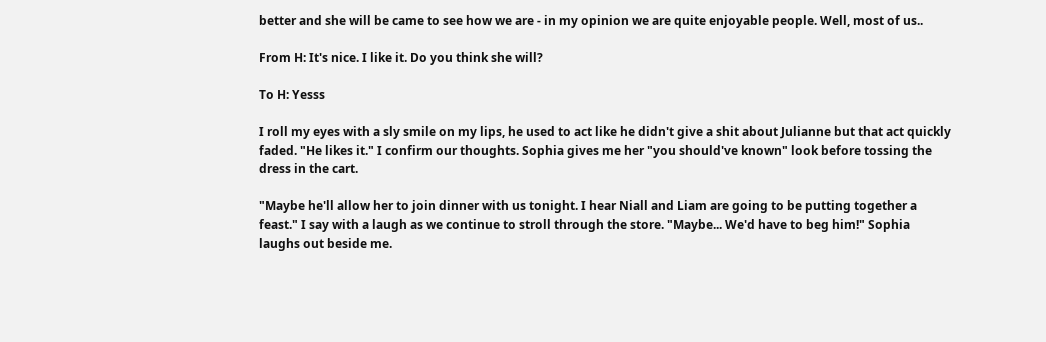better and she will be came to see how we are - in my opinion we are quite enjoyable people. Well, most of us..

From H: It's nice. I like it. Do you think she will?

To H: Yesss

I roll my eyes with a sly smile on my lips, he used to act like he didn't give a shit about Julianne but that act quickly faded. "He likes it." I confirm our thoughts. Sophia gives me her "you should've known" look before tossing the dress in the cart.

"Maybe he'll allow her to join dinner with us tonight. I hear Niall and Liam are going to be putting together a feast." I say with a laugh as we continue to stroll through the store. "Maybe... We'd have to beg him!" Sophia laughs out beside me.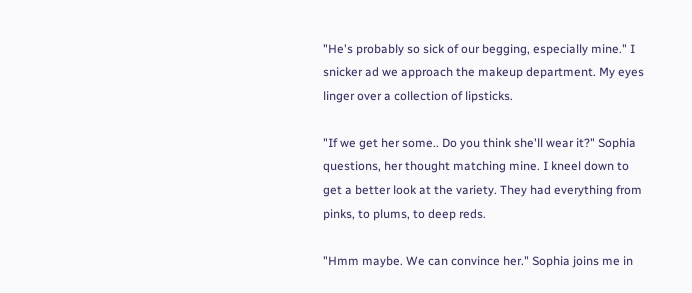"He's probably so sick of our begging, especially mine." I snicker ad we approach the makeup department. My eyes linger over a collection of lipsticks.

"If we get her some.. Do you think she'll wear it?" Sophia questions, her thought matching mine. I kneel down to get a better look at the variety. They had everything from pinks, to plums, to deep reds.

"Hmm maybe. We can convince her." Sophia joins me in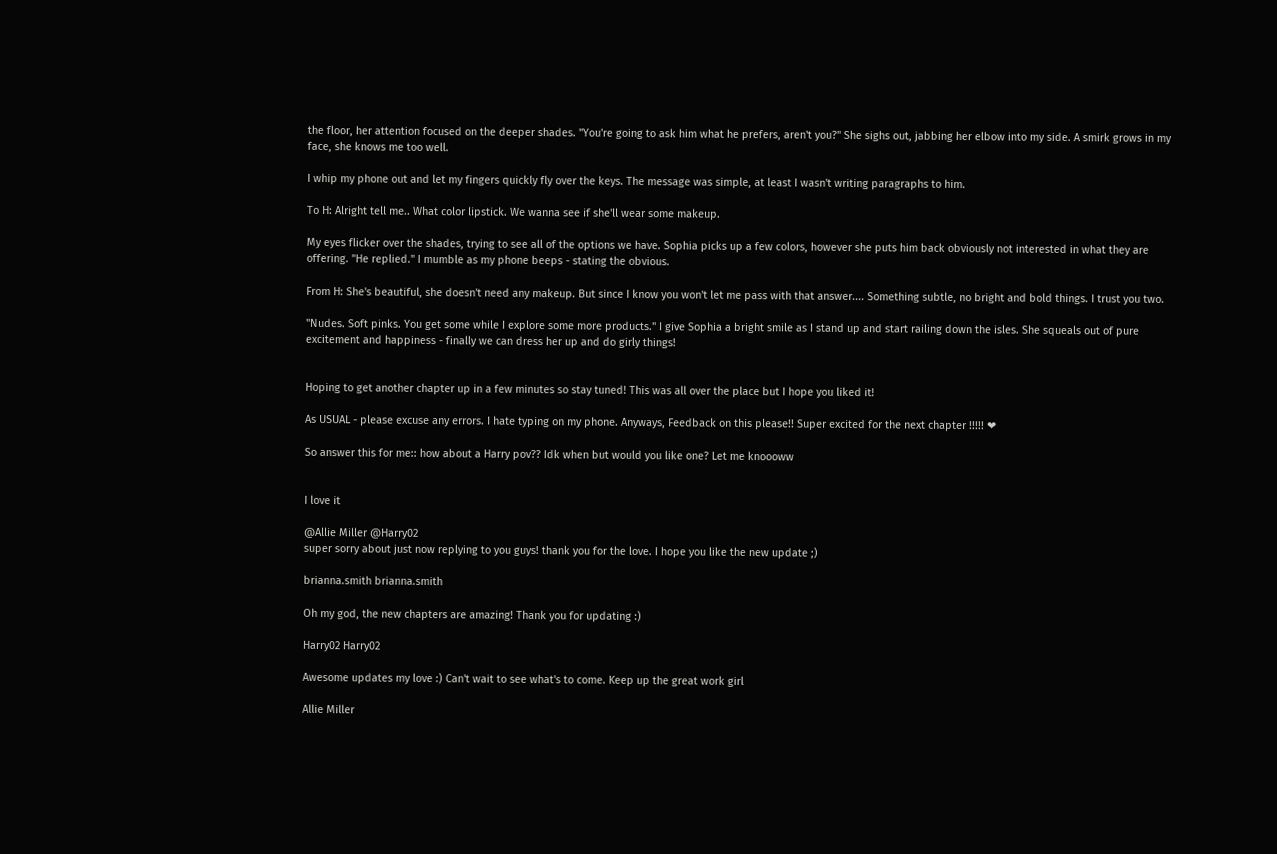the floor, her attention focused on the deeper shades. "You're going to ask him what he prefers, aren't you?" She sighs out, jabbing her elbow into my side. A smirk grows in my face, she knows me too well.

I whip my phone out and let my fingers quickly fly over the keys. The message was simple, at least I wasn't writing paragraphs to him.

To H: Alright tell me.. What color lipstick. We wanna see if she'll wear some makeup.

My eyes flicker over the shades, trying to see all of the options we have. Sophia picks up a few colors, however she puts him back obviously not interested in what they are offering. "He replied." I mumble as my phone beeps - stating the obvious.

From H: She's beautiful, she doesn't need any makeup. But since I know you won't let me pass with that answer.... Something subtle, no bright and bold things. I trust you two.

"Nudes. Soft pinks. You get some while I explore some more products." I give Sophia a bright smile as I stand up and start railing down the isles. She squeals out of pure excitement and happiness - finally we can dress her up and do girly things!


Hoping to get another chapter up in a few minutes so stay tuned! This was all over the place but I hope you liked it!

As USUAL - please excuse any errors. I hate typing on my phone. Anyways, Feedback on this please!! Super excited for the next chapter !!!!! ❤

So answer this for me:: how about a Harry pov?? Idk when but would you like one? Let me knoooww


I love it

@Allie Miller @Harry02
super sorry about just now replying to you guys! thank you for the love. I hope you like the new update ;)

brianna.smith brianna.smith

Oh my god, the new chapters are amazing! Thank you for updating :)

Harry02 Harry02

Awesome updates my love :) Can't wait to see what's to come. Keep up the great work girl

Allie Miller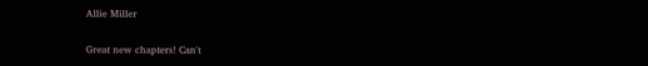Allie Miller

Great new chapters! Can't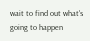wait to find out what's going to happen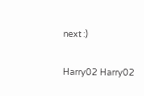next :)

Harry02 Harry02